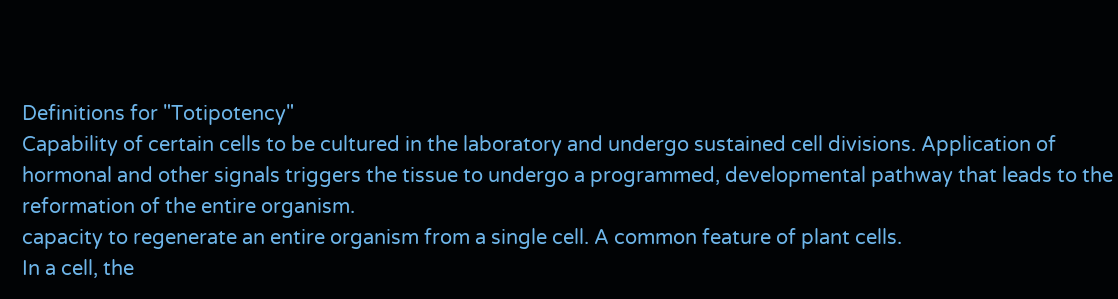Definitions for "Totipotency"
Capability of certain cells to be cultured in the laboratory and undergo sustained cell divisions. Application of hormonal and other signals triggers the tissue to undergo a programmed, developmental pathway that leads to the reformation of the entire organism.
capacity to regenerate an entire organism from a single cell. A common feature of plant cells.
In a cell, the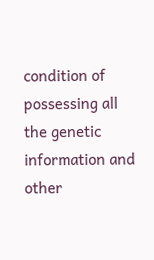condition of possessing all the genetic information and other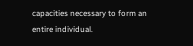capacities necessary to form an entire individual.